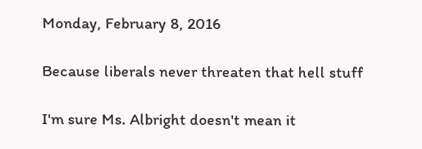Monday, February 8, 2016

Because liberals never threaten that hell stuff

I'm sure Ms. Albright doesn't mean it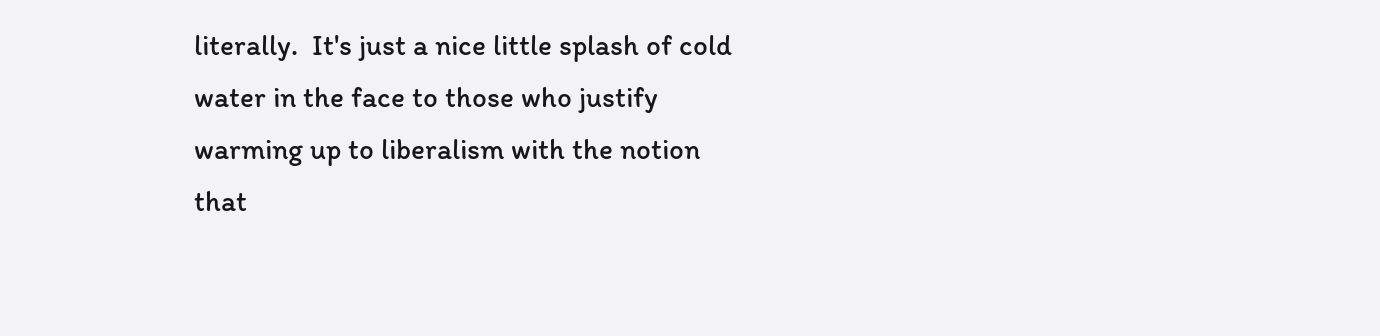literally.  It's just a nice little splash of cold water in the face to those who justify warming up to liberalism with the notion that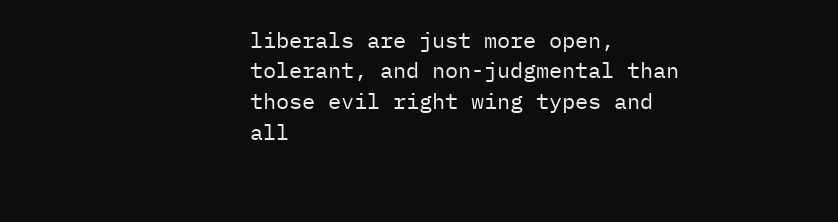liberals are just more open, tolerant, and non-judgmental than those evil right wing types and all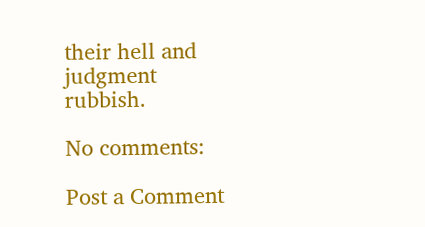their hell and judgment rubbish.

No comments:

Post a Comment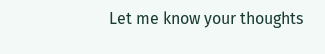Let me know your thoughts